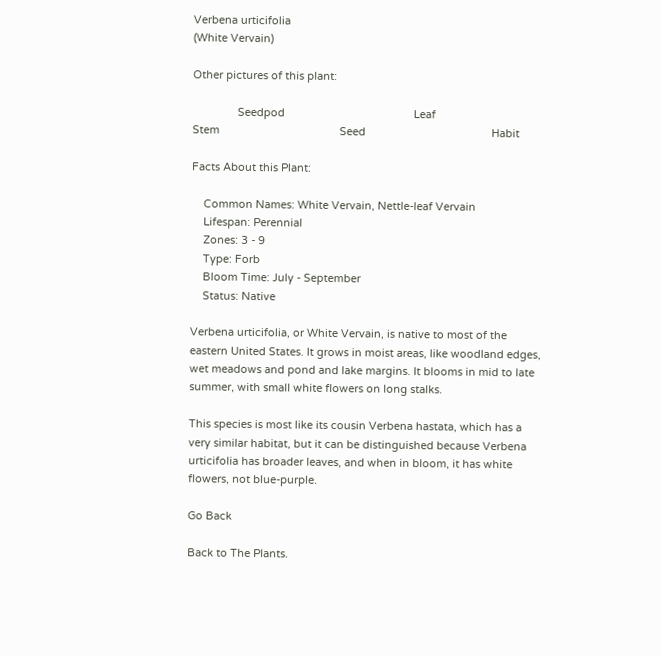Verbena urticifolia
(White Vervain)

Other pictures of this plant:

               Seedpod                                           Leaf                                            Stem                                        Seed                                          Habit

Facts About this Plant:

    Common Names: White Vervain, Nettle-leaf Vervain
    Lifespan: Perennial
    Zones: 3 - 9
    Type: Forb
    Bloom Time: July - September
    Status: Native

Verbena urticifolia, or White Vervain, is native to most of the eastern United States. It grows in moist areas, like woodland edges, wet meadows and pond and lake margins. It blooms in mid to late summer, with small white flowers on long stalks.

This species is most like its cousin Verbena hastata, which has a very similar habitat, but it can be distinguished because Verbena urticifolia has broader leaves, and when in bloom, it has white flowers, not blue-purple.

Go Back

Back to The Plants.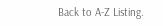Back to A-Z Listing.